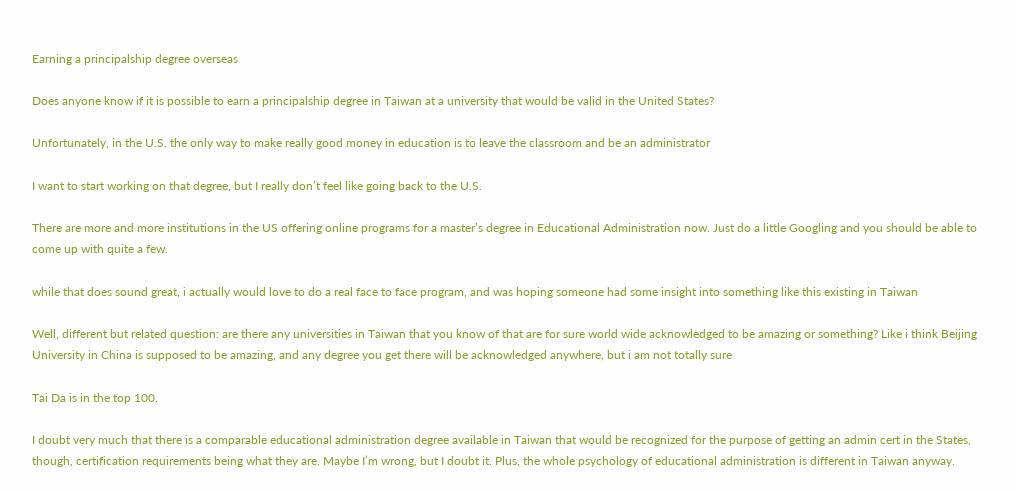Earning a principalship degree overseas

Does anyone know if it is possible to earn a principalship degree in Taiwan at a university that would be valid in the United States?

Unfortunately, in the U.S. the only way to make really good money in education is to leave the classroom and be an administrator

I want to start working on that degree, but I really don’t feel like going back to the U.S.

There are more and more institutions in the US offering online programs for a master’s degree in Educational Administration now. Just do a little Googling and you should be able to come up with quite a few.

while that does sound great, i actually would love to do a real face to face program, and was hoping someone had some insight into something like this existing in Taiwan

Well, different but related question: are there any universities in Taiwan that you know of that are for sure world wide acknowledged to be amazing or something? Like i think Beijing University in China is supposed to be amazing, and any degree you get there will be acknowledged anywhere, but i am not totally sure

Tai Da is in the top 100.

I doubt very much that there is a comparable educational administration degree available in Taiwan that would be recognized for the purpose of getting an admin cert in the States, though, certification requirements being what they are. Maybe I’m wrong, but I doubt it. Plus, the whole psychology of educational administration is different in Taiwan anyway.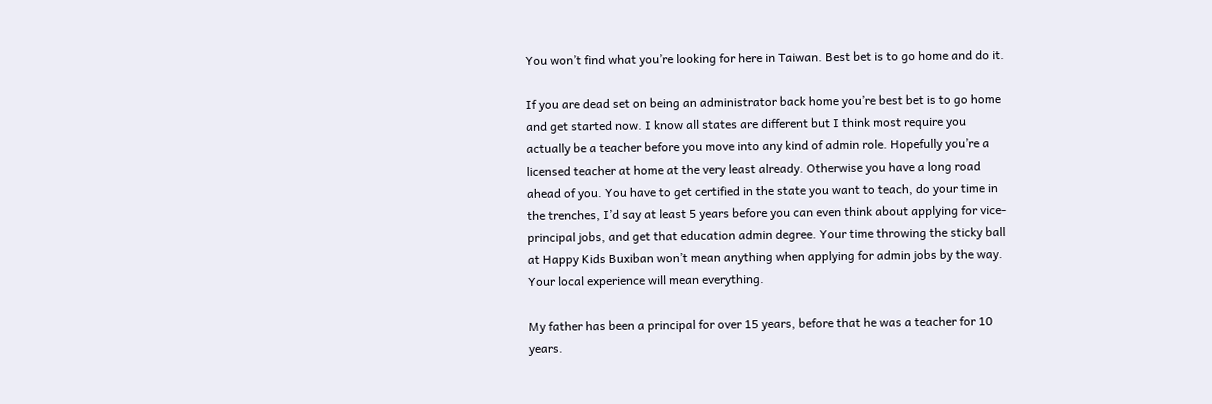You won’t find what you’re looking for here in Taiwan. Best bet is to go home and do it.

If you are dead set on being an administrator back home you’re best bet is to go home and get started now. I know all states are different but I think most require you actually be a teacher before you move into any kind of admin role. Hopefully you’re a licensed teacher at home at the very least already. Otherwise you have a long road ahead of you. You have to get certified in the state you want to teach, do your time in the trenches, I’d say at least 5 years before you can even think about applying for vice-principal jobs, and get that education admin degree. Your time throwing the sticky ball at Happy Kids Buxiban won’t mean anything when applying for admin jobs by the way. Your local experience will mean everything.

My father has been a principal for over 15 years, before that he was a teacher for 10 years.